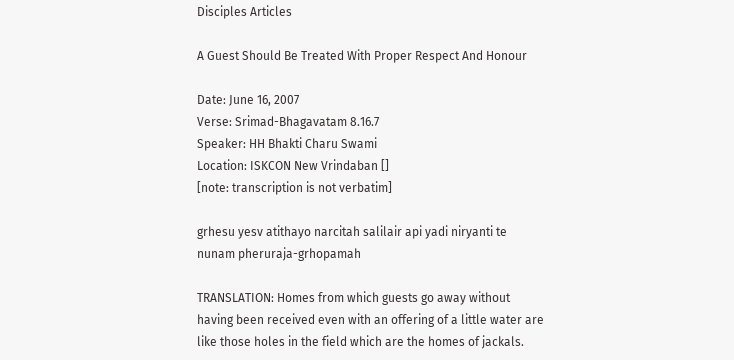Disciples Articles

A Guest Should Be Treated With Proper Respect And Honour

Date: June 16, 2007
Verse: Srimad-Bhagavatam 8.16.7
Speaker: HH Bhakti Charu Swami
Location: ISKCON New Vrindaban []
[note: transcription is not verbatim]

grhesu yesv atithayo narcitah salilair api yadi niryanti te nunam pheruraja-grhopamah

TRANSLATION: Homes from which guests go away without having been received even with an offering of a little water are like those holes in the field which are the homes of jackals.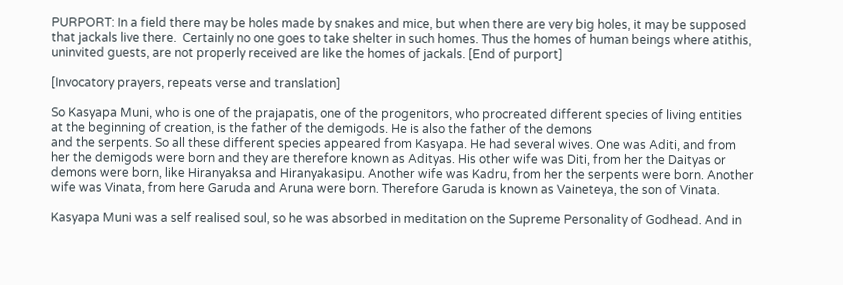PURPORT: In a field there may be holes made by snakes and mice, but when there are very big holes, it may be supposed that jackals live there.  Certainly no one goes to take shelter in such homes. Thus the homes of human beings where atithis, uninvited guests, are not properly received are like the homes of jackals. [End of purport]

[Invocatory prayers, repeats verse and translation]

So Kasyapa Muni, who is one of the prajapatis, one of the progenitors, who procreated different species of living entities at the beginning of creation, is the father of the demigods. He is also the father of the demons
and the serpents. So all these different species appeared from Kasyapa. He had several wives. One was Aditi, and from her the demigods were born and they are therefore known as Adityas. His other wife was Diti, from her the Daityas or demons were born, like Hiranyaksa and Hiranyakasipu. Another wife was Kadru, from her the serpents were born. Another wife was Vinata, from here Garuda and Aruna were born. Therefore Garuda is known as Vaineteya, the son of Vinata.

Kasyapa Muni was a self realised soul, so he was absorbed in meditation on the Supreme Personality of Godhead. And in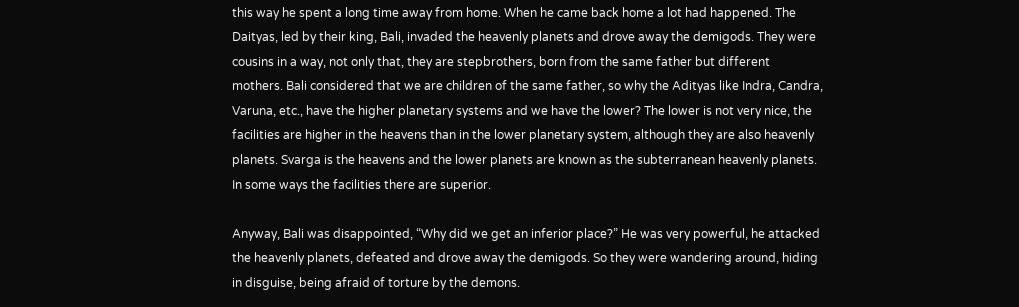this way he spent a long time away from home. When he came back home a lot had happened. The Daityas, led by their king, Bali, invaded the heavenly planets and drove away the demigods. They were cousins in a way, not only that, they are stepbrothers, born from the same father but different mothers. Bali considered that we are children of the same father, so why the Adityas like Indra, Candra, Varuna, etc., have the higher planetary systems and we have the lower? The lower is not very nice, the facilities are higher in the heavens than in the lower planetary system, although they are also heavenly planets. Svarga is the heavens and the lower planets are known as the subterranean heavenly planets. In some ways the facilities there are superior.

Anyway, Bali was disappointed, “Why did we get an inferior place?” He was very powerful, he attacked the heavenly planets, defeated and drove away the demigods. So they were wandering around, hiding in disguise, being afraid of torture by the demons.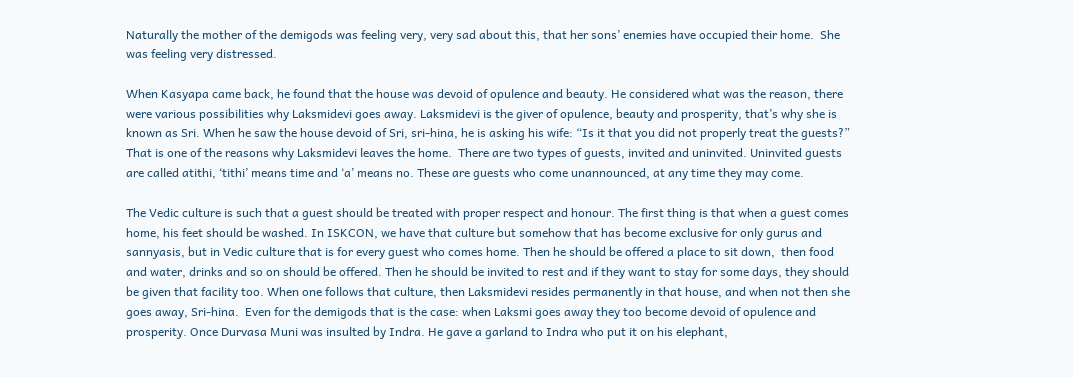Naturally the mother of the demigods was feeling very, very sad about this, that her sons’ enemies have occupied their home.  She was feeling very distressed.

When Kasyapa came back, he found that the house was devoid of opulence and beauty. He considered what was the reason, there were various possibilities why Laksmidevi goes away. Laksmidevi is the giver of opulence, beauty and prosperity, that’s why she is known as Sri. When he saw the house devoid of Sri, sri-hina, he is asking his wife: “Is it that you did not properly treat the guests?” That is one of the reasons why Laksmidevi leaves the home.  There are two types of guests, invited and uninvited. Uninvited guests are called atithi, ‘tithi’ means time and ‘a’ means no. These are guests who come unannounced, at any time they may come.

The Vedic culture is such that a guest should be treated with proper respect and honour. The first thing is that when a guest comes home, his feet should be washed. In ISKCON, we have that culture but somehow that has become exclusive for only gurus and sannyasis, but in Vedic culture that is for every guest who comes home. Then he should be offered a place to sit down,  then food and water, drinks and so on should be offered. Then he should be invited to rest and if they want to stay for some days, they should be given that facility too. When one follows that culture, then Laksmidevi resides permanently in that house, and when not then she goes away, Sri-hina.  Even for the demigods that is the case: when Laksmi goes away they too become devoid of opulence and prosperity. Once Durvasa Muni was insulted by Indra. He gave a garland to Indra who put it on his elephant,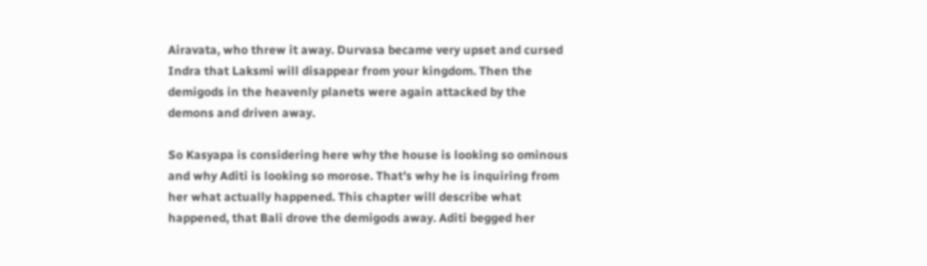Airavata, who threw it away. Durvasa became very upset and cursed Indra that Laksmi will disappear from your kingdom. Then the demigods in the heavenly planets were again attacked by the demons and driven away.

So Kasyapa is considering here why the house is looking so ominous and why Aditi is looking so morose. That’s why he is inquiring from her what actually happened. This chapter will describe what happened, that Bali drove the demigods away. Aditi begged her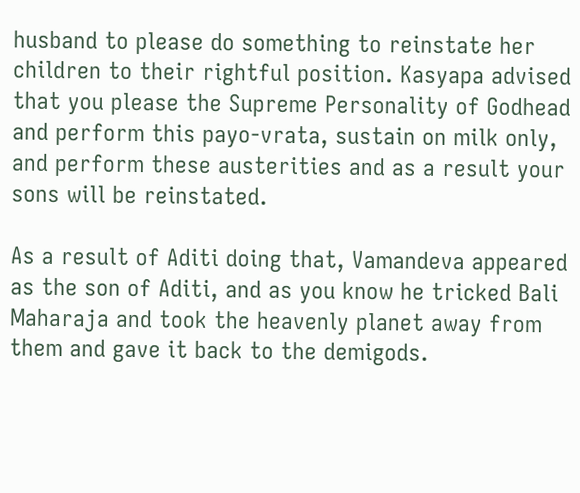husband to please do something to reinstate her children to their rightful position. Kasyapa advised that you please the Supreme Personality of Godhead and perform this payo-vrata, sustain on milk only, and perform these austerities and as a result your sons will be reinstated.

As a result of Aditi doing that, Vamandeva appeared as the son of Aditi, and as you know he tricked Bali Maharaja and took the heavenly planet away from them and gave it back to the demigods.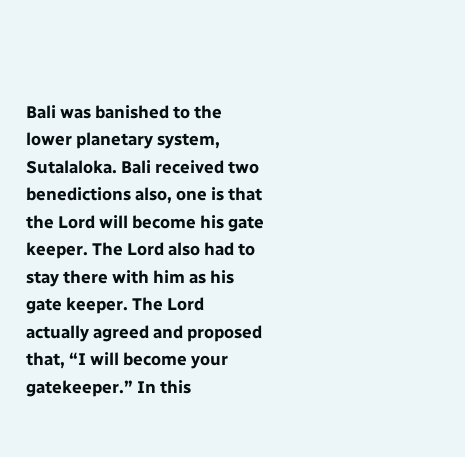Bali was banished to the lower planetary system, Sutalaloka. Bali received two benedictions also, one is that the Lord will become his gate keeper. The Lord also had to stay there with him as his gate keeper. The Lord actually agreed and proposed that, “I will become your gatekeeper.” In this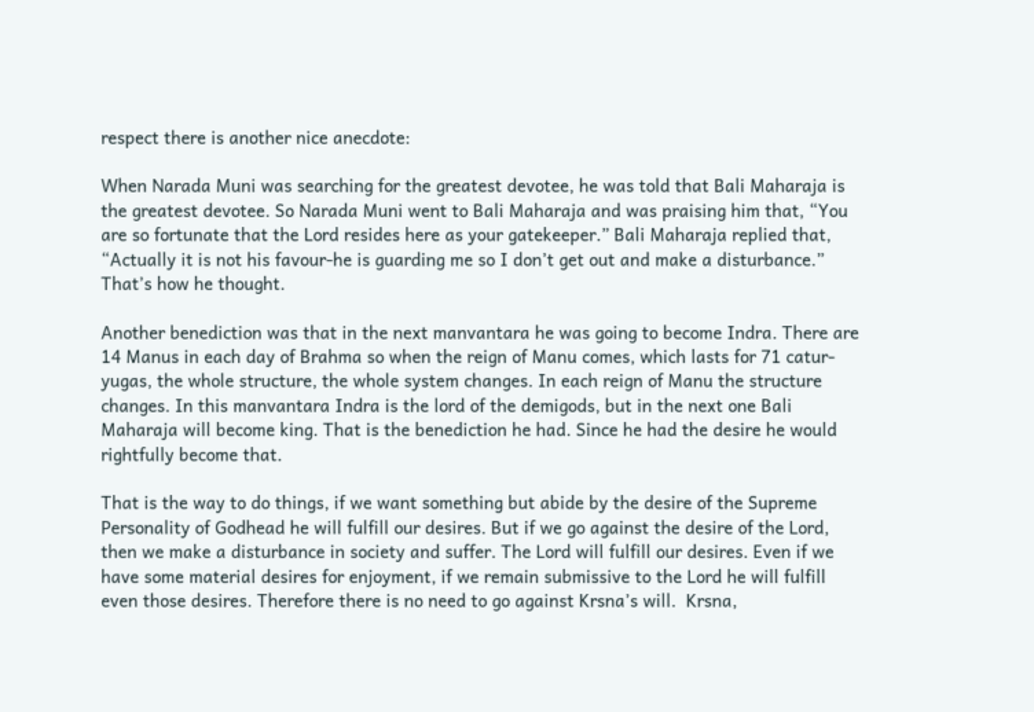respect there is another nice anecdote:

When Narada Muni was searching for the greatest devotee, he was told that Bali Maharaja is the greatest devotee. So Narada Muni went to Bali Maharaja and was praising him that, “You are so fortunate that the Lord resides here as your gatekeeper.” Bali Maharaja replied that, “Actually it is not his favour-he is guarding me so I don’t get out and make a disturbance.” That’s how he thought.

Another benediction was that in the next manvantara he was going to become Indra. There are 14 Manus in each day of Brahma so when the reign of Manu comes, which lasts for 71 catur-yugas, the whole structure, the whole system changes. In each reign of Manu the structure changes. In this manvantara Indra is the lord of the demigods, but in the next one Bali Maharaja will become king. That is the benediction he had. Since he had the desire he would rightfully become that.

That is the way to do things, if we want something but abide by the desire of the Supreme Personality of Godhead he will fulfill our desires. But if we go against the desire of the Lord, then we make a disturbance in society and suffer. The Lord will fulfill our desires. Even if we have some material desires for enjoyment, if we remain submissive to the Lord he will fulfill even those desires. Therefore there is no need to go against Krsna’s will.  Krsna,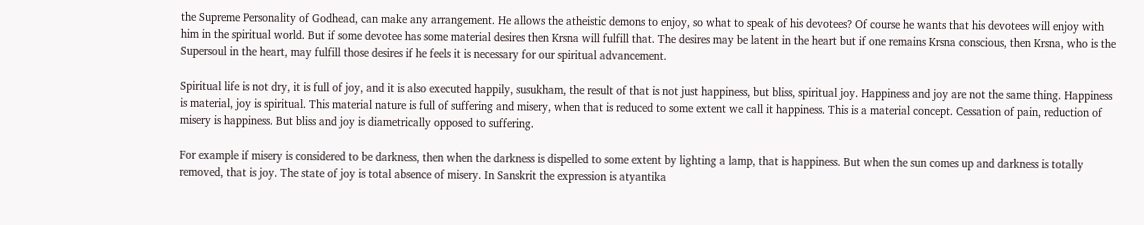the Supreme Personality of Godhead, can make any arrangement. He allows the atheistic demons to enjoy, so what to speak of his devotees? Of course he wants that his devotees will enjoy with him in the spiritual world. But if some devotee has some material desires then Krsna will fulfill that. The desires may be latent in the heart but if one remains Krsna conscious, then Krsna, who is the Supersoul in the heart, may fulfill those desires if he feels it is necessary for our spiritual advancement.

Spiritual life is not dry, it is full of joy, and it is also executed happily, susukham, the result of that is not just happiness, but bliss, spiritual joy. Happiness and joy are not the same thing. Happiness is material, joy is spiritual. This material nature is full of suffering and misery, when that is reduced to some extent we call it happiness. This is a material concept. Cessation of pain, reduction of misery is happiness. But bliss and joy is diametrically opposed to suffering.

For example if misery is considered to be darkness, then when the darkness is dispelled to some extent by lighting a lamp, that is happiness. But when the sun comes up and darkness is totally removed, that is joy. The state of joy is total absence of misery. In Sanskrit the expression is atyantika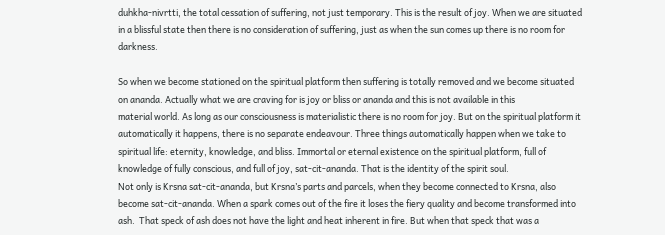duhkha-nivrtti, the total cessation of suffering, not just temporary. This is the result of joy. When we are situated in a blissful state then there is no consideration of suffering, just as when the sun comes up there is no room for darkness.

So when we become stationed on the spiritual platform then suffering is totally removed and we become situated on ananda. Actually what we are craving for is joy or bliss or ananda and this is not available in this
material world. As long as our consciousness is materialistic there is no room for joy. But on the spiritual platform it automatically it happens, there is no separate endeavour. Three things automatically happen when we take to spiritual life: eternity, knowledge, and bliss. Immortal or eternal existence on the spiritual platform, full of knowledge of fully conscious, and full of joy, sat-cit-ananda. That is the identity of the spirit soul.
Not only is Krsna sat-cit-ananda, but Krsna’s parts and parcels, when they become connected to Krsna, also become sat-cit-ananda. When a spark comes out of the fire it loses the fiery quality and become transformed into ash.  That speck of ash does not have the light and heat inherent in fire. But when that speck that was a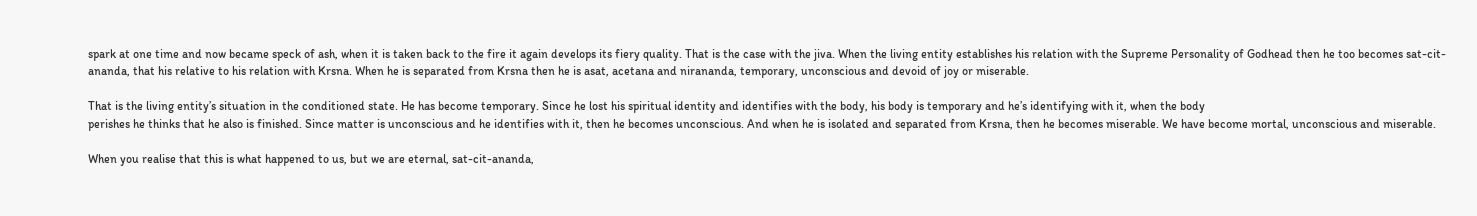spark at one time and now became speck of ash, when it is taken back to the fire it again develops its fiery quality. That is the case with the jiva. When the living entity establishes his relation with the Supreme Personality of Godhead then he too becomes sat-cit-ananda, that his relative to his relation with Krsna. When he is separated from Krsna then he is asat, acetana and nirananda, temporary, unconscious and devoid of joy or miserable.

That is the living entity’s situation in the conditioned state. He has become temporary. Since he lost his spiritual identity and identifies with the body, his body is temporary and he’s identifying with it, when the body
perishes he thinks that he also is finished. Since matter is unconscious and he identifies with it, then he becomes unconscious. And when he is isolated and separated from Krsna, then he becomes miserable. We have become mortal, unconscious and miserable.

When you realise that this is what happened to us, but we are eternal, sat-cit-ananda,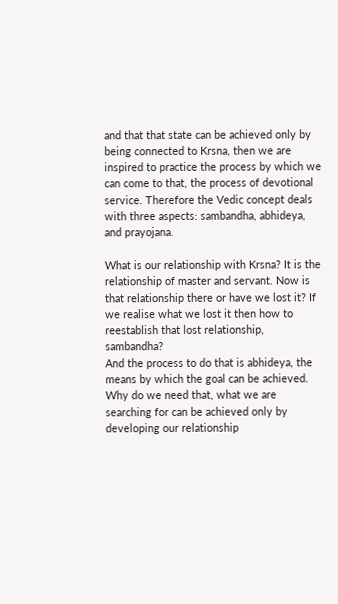and that that state can be achieved only by being connected to Krsna, then we are inspired to practice the process by which we can come to that, the process of devotional service. Therefore the Vedic concept deals with three aspects: sambandha, abhideya, and prayojana.

What is our relationship with Krsna? It is the relationship of master and servant. Now is that relationship there or have we lost it? If we realise what we lost it then how to reestablish that lost relationship, sambandha?
And the process to do that is abhideya, the means by which the goal can be achieved. Why do we need that, what we are searching for can be achieved only by developing our relationship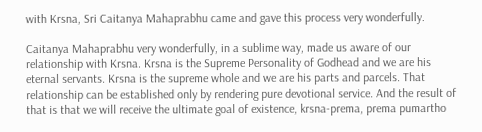with Krsna, Sri Caitanya Mahaprabhu came and gave this process very wonderfully.

Caitanya Mahaprabhu very wonderfully, in a sublime way, made us aware of our relationship with Krsna. Krsna is the Supreme Personality of Godhead and we are his eternal servants. Krsna is the supreme whole and we are his parts and parcels. That relationship can be established only by rendering pure devotional service. And the result of that is that we will receive the ultimate goal of existence, krsna-prema, prema pumartho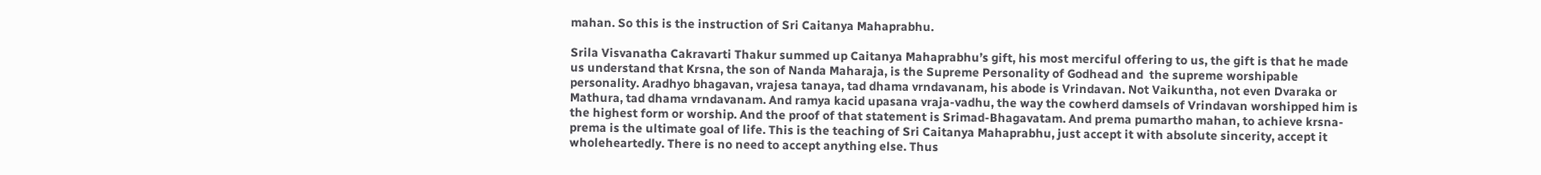mahan. So this is the instruction of Sri Caitanya Mahaprabhu.

Srila Visvanatha Cakravarti Thakur summed up Caitanya Mahaprabhu’s gift, his most merciful offering to us, the gift is that he made us understand that Krsna, the son of Nanda Maharaja, is the Supreme Personality of Godhead and  the supreme worshipable personality. Aradhyo bhagavan, vrajesa tanaya, tad dhama vrndavanam, his abode is Vrindavan. Not Vaikuntha, not even Dvaraka or Mathura, tad dhama vrndavanam. And ramya kacid upasana vraja-vadhu, the way the cowherd damsels of Vrindavan worshipped him is the highest form or worship. And the proof of that statement is Srimad-Bhagavatam. And prema pumartho mahan, to achieve krsna-prema is the ultimate goal of life. This is the teaching of Sri Caitanya Mahaprabhu, just accept it with absolute sincerity, accept it wholeheartedly. There is no need to accept anything else. Thus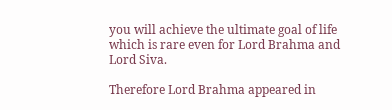you will achieve the ultimate goal of life which is rare even for Lord Brahma and Lord Siva.

Therefore Lord Brahma appeared in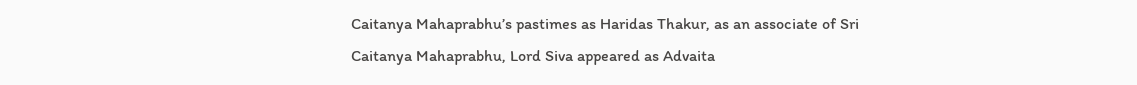Caitanya Mahaprabhu’s pastimes as Haridas Thakur, as an associate of Sri Caitanya Mahaprabhu, Lord Siva appeared as Advaita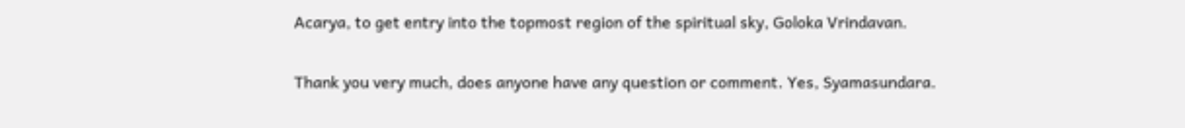Acarya, to get entry into the topmost region of the spiritual sky, Goloka Vrindavan.

Thank you very much, does anyone have any question or comment. Yes, Syamasundara.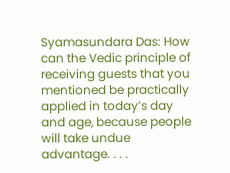Syamasundara Das: How can the Vedic principle of receiving guests that you mentioned be practically applied in today’s day and age, because people will take undue advantage. . . .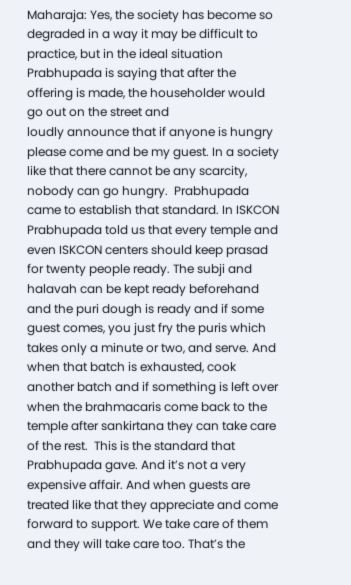Maharaja: Yes, the society has become so degraded in a way it may be difficult to practice, but in the ideal situation Prabhupada is saying that after the offering is made, the householder would go out on the street and
loudly announce that if anyone is hungry please come and be my guest. In a society like that there cannot be any scarcity, nobody can go hungry.  Prabhupada came to establish that standard. In ISKCON Prabhupada told us that every temple and even ISKCON centers should keep prasad for twenty people ready. The subji and halavah can be kept ready beforehand and the puri dough is ready and if some guest comes, you just fry the puris which takes only a minute or two, and serve. And when that batch is exhausted, cook another batch and if something is left over when the brahmacaris come back to the temple after sankirtana they can take care of the rest.  This is the standard that Prabhupada gave. And it’s not a very expensive affair. And when guests are treated like that they appreciate and come forward to support. We take care of them and they will take care too. That’s the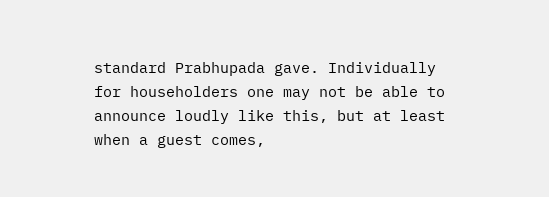standard Prabhupada gave. Individually for householders one may not be able to announce loudly like this, but at least when a guest comes,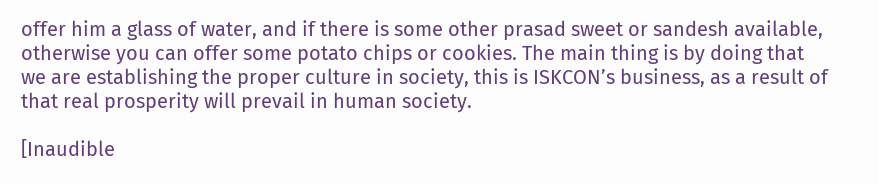offer him a glass of water, and if there is some other prasad sweet or sandesh available, otherwise you can offer some potato chips or cookies. The main thing is by doing that we are establishing the proper culture in society, this is ISKCON’s business, as a result of that real prosperity will prevail in human society.

[Inaudible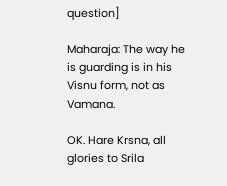question]

Maharaja: The way he is guarding is in his Visnu form, not as Vamana.

OK. Hare Krsna, all glories to Srila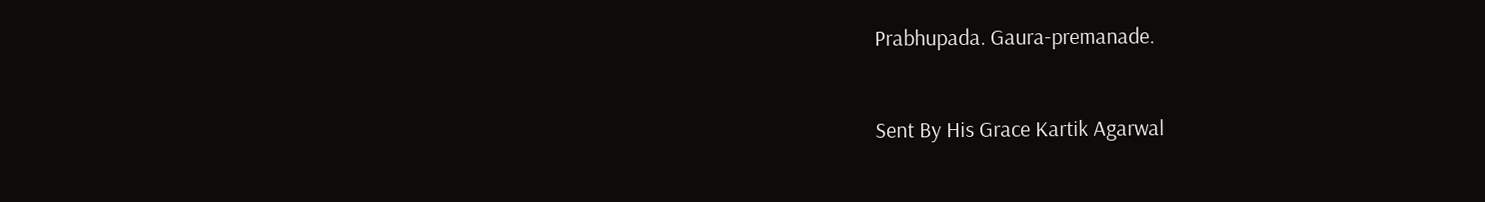Prabhupada. Gaura-premanade.


Sent By His Grace Kartik Agarwal